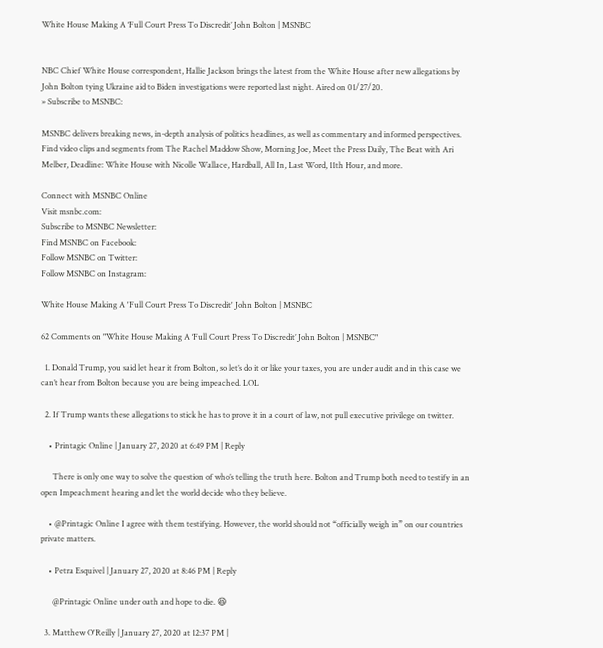White House Making A ‘Full Court Press To Discredit’ John Bolton | MSNBC


NBC Chief White House correspondent, Hallie Jackson brings the latest from the White House after new allegations by John Bolton tying Ukraine aid to Biden investigations were reported last night. Aired on 01/27/20.
» Subscribe to MSNBC:

MSNBC delivers breaking news, in-depth analysis of politics headlines, as well as commentary and informed perspectives. Find video clips and segments from The Rachel Maddow Show, Morning Joe, Meet the Press Daily, The Beat with Ari Melber, Deadline: White House with Nicolle Wallace, Hardball, All In, Last Word, 11th Hour, and more.

Connect with MSNBC Online
Visit msnbc.com:
Subscribe to MSNBC Newsletter:
Find MSNBC on Facebook:
Follow MSNBC on Twitter:
Follow MSNBC on Instagram:

White House Making A 'Full Court Press To Discredit' John Bolton | MSNBC

62 Comments on "White House Making A ‘Full Court Press To Discredit’ John Bolton | MSNBC"

  1. Donald Trump, you said let hear it from Bolton, so let’s do it or like your taxes, you are under audit and in this case we can’t hear from Bolton because you are being impeached. LOL

  2. If Trump wants these allegations to stick he has to prove it in a court of law, not pull executive privilege on twitter.

    • Printagic Online | January 27, 2020 at 6:49 PM | Reply

      There is only one way to solve the question of who’s telling the truth here. Bolton and Trump both need to testify in an open Impeachment hearing and let the world decide who they believe.

    • @Printagic Online I agree with them testifying. However, the world should not “officially weigh in” on our countries private matters.

    • Petra Esquivel | January 27, 2020 at 8:46 PM | Reply

      @Printagic Online under oath and hope to die. 😆

  3. Matthew O'Reilly | January 27, 2020 at 12:37 PM |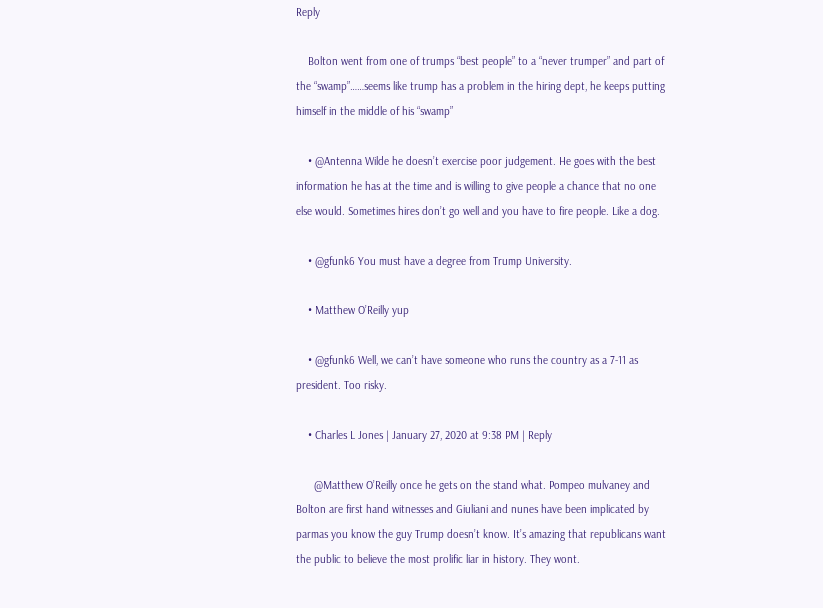Reply

    Bolton went from one of trumps “best people” to a “never trumper” and part of the “swamp”……seems like trump has a problem in the hiring dept, he keeps putting himself in the middle of his “swamp”

    • @Antenna Wilde he doesn’t exercise poor judgement. He goes with the best information he has at the time and is willing to give people a chance that no one else would. Sometimes hires don’t go well and you have to fire people. Like a dog.

    • @gfunk6 You must have a degree from Trump University.

    • Matthew O’Reilly yup

    • @gfunk6 Well, we can’t have someone who runs the country as a 7-11 as president. Too risky.

    • Charles L Jones | January 27, 2020 at 9:38 PM | Reply

      @Matthew O’Reilly once he gets on the stand what. Pompeo mulvaney and Bolton are first hand witnesses and Giuliani and nunes have been implicated by parmas you know the guy Trump doesn’t know. It’s amazing that republicans want the public to believe the most prolific liar in history. They wont.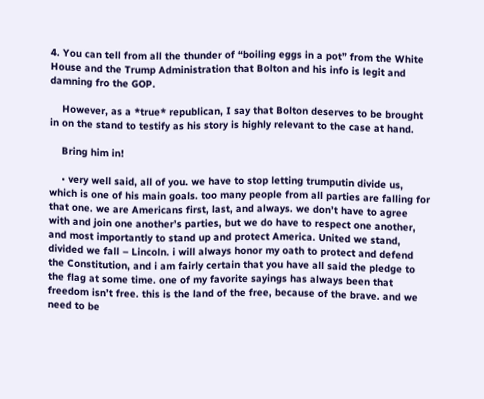4. You can tell from all the thunder of “boiling eggs in a pot” from the White House and the Trump Administration that Bolton and his info is legit and damning fro the GOP.

    However, as a *true* republican, I say that Bolton deserves to be brought in on the stand to testify as his story is highly relevant to the case at hand.

    Bring him in!

    • very well said, all of you. we have to stop letting trumputin divide us, which is one of his main goals. too many people from all parties are falling for that one. we are Americans first, last, and always. we don’t have to agree with and join one another’s parties, but we do have to respect one another, and most importantly to stand up and protect America. United we stand, divided we fall – Lincoln. i will always honor my oath to protect and defend the Constitution, and i am fairly certain that you have all said the pledge to the flag at some time. one of my favorite sayings has always been that freedom isn’t free. this is the land of the free, because of the brave. and we need to be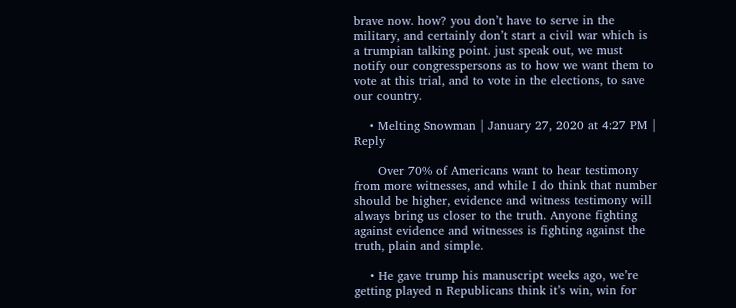brave now. how? you don’t have to serve in the military, and certainly don’t start a civil war which is a trumpian talking point. just speak out, we must notify our congresspersons as to how we want them to vote at this trial, and to vote in the elections, to save our country.

    • Melting Snowman | January 27, 2020 at 4:27 PM | Reply

      Over 70% of Americans want to hear testimony from more witnesses, and while I do think that number should be higher, evidence and witness testimony will always bring us closer to the truth. Anyone fighting against evidence and witnesses is fighting against the truth, plain and simple.

    • He gave trump his manuscript weeks ago, we’re getting played n Republicans think it’s win, win for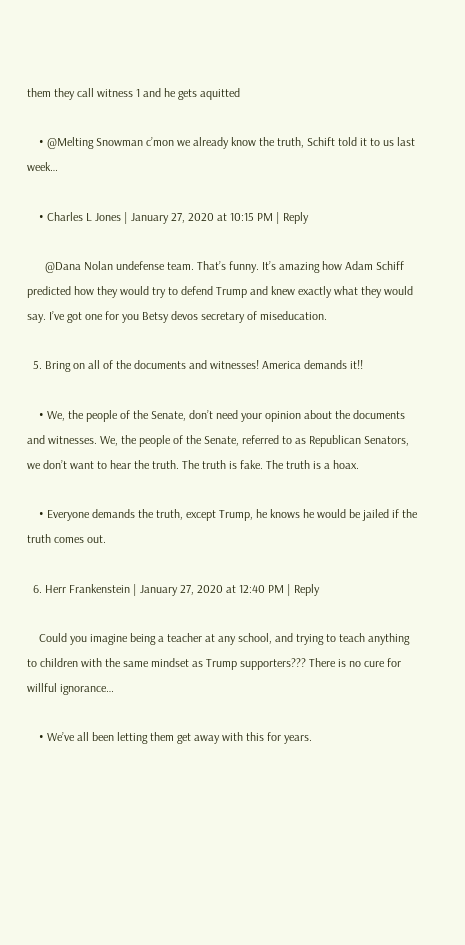them they call witness 1 and he gets aquitted

    • @Melting Snowman c’mon we already know the truth, Schift told it to us last week…

    • Charles L Jones | January 27, 2020 at 10:15 PM | Reply

      @Dana Nolan undefense team. That’s funny. It’s amazing how Adam Schiff predicted how they would try to defend Trump and knew exactly what they would say. I’ve got one for you Betsy devos secretary of miseducation.

  5. Bring on all of the documents and witnesses! America demands it!!

    • We, the people of the Senate, don’t need your opinion about the documents and witnesses. We, the people of the Senate, referred to as Republican Senators, we don’t want to hear the truth. The truth is fake. The truth is a hoax.

    • Everyone demands the truth, except Trump, he knows he would be jailed if the truth comes out.

  6. Herr Frankenstein | January 27, 2020 at 12:40 PM | Reply

    Could you imagine being a teacher at any school, and trying to teach anything to children with the same mindset as Trump supporters??? There is no cure for willful ignorance…

    • We’ve all been letting them get away with this for years.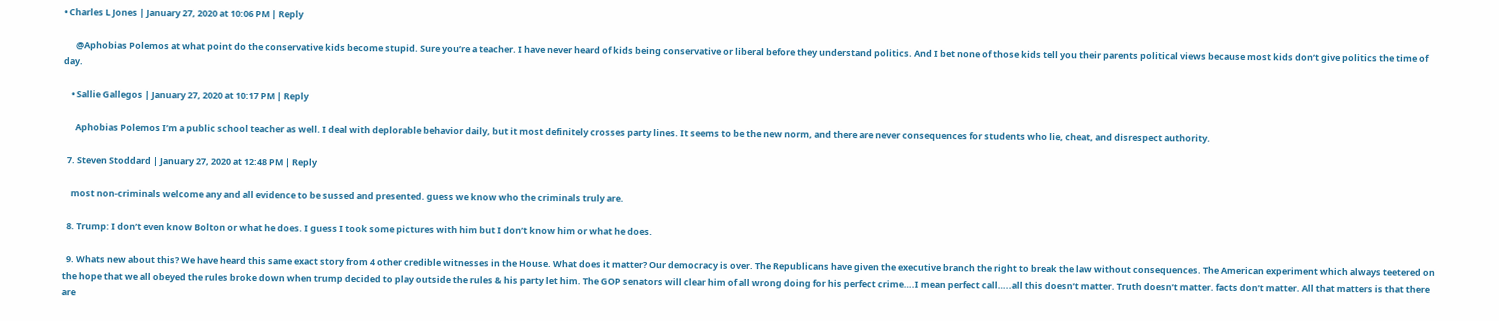• Charles L Jones | January 27, 2020 at 10:06 PM | Reply

      @Aphobias Polemos at what point do the conservative kids become stupid. Sure you’re a teacher. I have never heard of kids being conservative or liberal before they understand politics. And I bet none of those kids tell you their parents political views because most kids don’t give politics the time of day.

    • Sallie Gallegos | January 27, 2020 at 10:17 PM | Reply

      Aphobias Polemos I’m a public school teacher as well. I deal with deplorable behavior daily, but it most definitely crosses party lines. It seems to be the new norm, and there are never consequences for students who lie, cheat, and disrespect authority.

  7. Steven Stoddard | January 27, 2020 at 12:48 PM | Reply

    most non-criminals welcome any and all evidence to be sussed and presented. guess we know who the criminals truly are.

  8. Trump: I don’t even know Bolton or what he does. I guess I took some pictures with him but I don’t know him or what he does.

  9. Whats new about this? We have heard this same exact story from 4 other credible witnesses in the House. What does it matter? Our democracy is over. The Republicans have given the executive branch the right to break the law without consequences. The American experiment which always teetered on the hope that we all obeyed the rules broke down when trump decided to play outside the rules & his party let him. The GOP senators will clear him of all wrong doing for his perfect crime….I mean perfect call…..all this doesn’t matter. Truth doesn’t matter. facts don’t matter. All that matters is that there are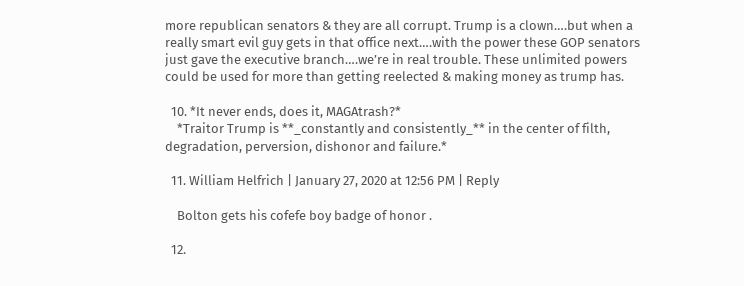more republican senators & they are all corrupt. Trump is a clown….but when a really smart evil guy gets in that office next….with the power these GOP senators just gave the executive branch….we’re in real trouble. These unlimited powers could be used for more than getting reelected & making money as trump has.

  10. *It never ends, does it, MAGAtrash?*
    *Traitor Trump is **_constantly and consistently_** in the center of filth, degradation, perversion, dishonor and failure.*

  11. William Helfrich | January 27, 2020 at 12:56 PM | Reply

    Bolton gets his cofefe boy badge of honor .

  12.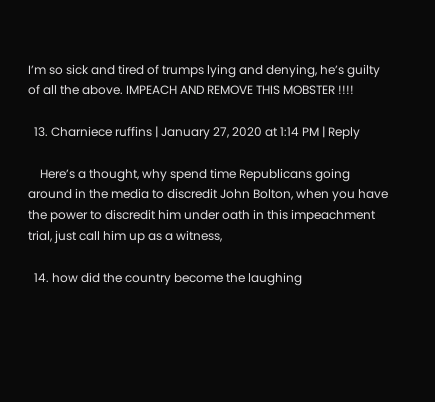I’m so sick and tired of trumps lying and denying, he’s guilty of all the above. IMPEACH AND REMOVE THIS MOBSTER !!!!

  13. Charniece ruffins | January 27, 2020 at 1:14 PM | Reply

    Here’s a thought, why spend time Republicans going around in the media to discredit John Bolton, when you have the power to discredit him under oath in this impeachment trial, just call him up as a witness,

  14. how did the country become the laughing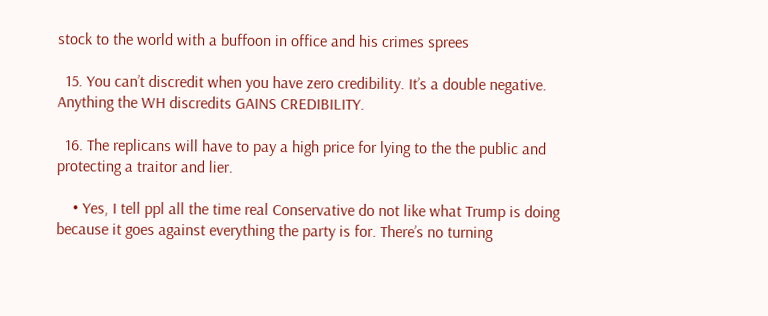stock to the world with a buffoon in office and his crimes sprees

  15. You can’t discredit when you have zero credibility. It’s a double negative. Anything the WH discredits GAINS CREDIBILITY.

  16. The replicans will have to pay a high price for lying to the the public and protecting a traitor and lier.

    • Yes, I tell ppl all the time real Conservative do not like what Trump is doing because it goes against everything the party is for. There’s no turning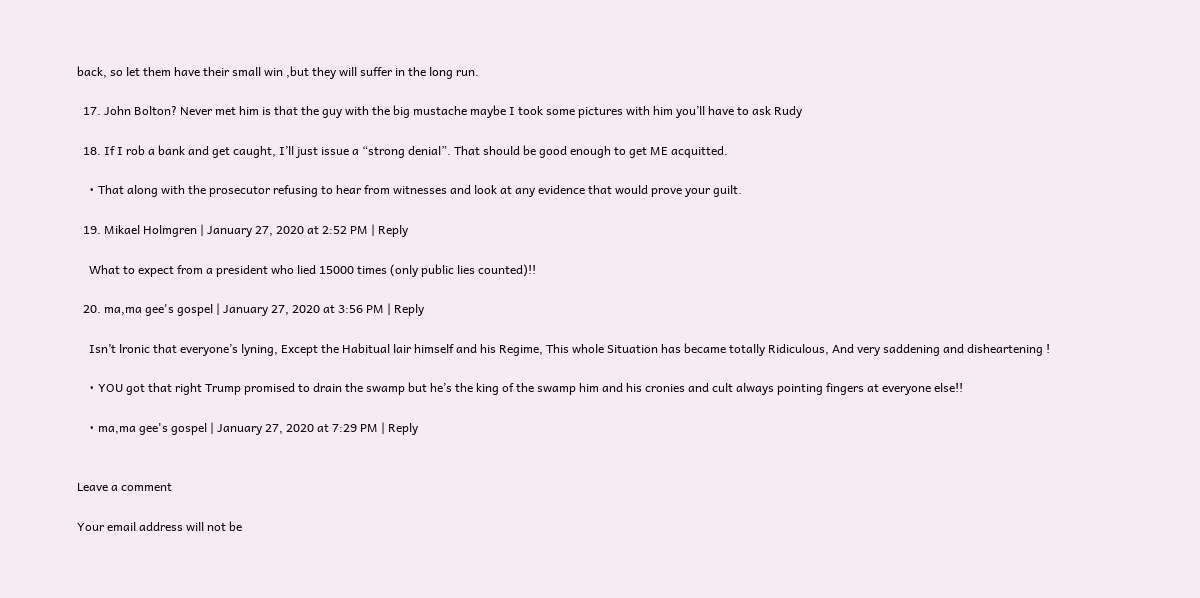back, so let them have their small win ,but they will suffer in the long run.

  17. John Bolton? Never met him is that the guy with the big mustache maybe I took some pictures with him you’ll have to ask Rudy

  18. If I rob a bank and get caught, I’ll just issue a “strong denial”. That should be good enough to get ME acquitted.

    • That along with the prosecutor refusing to hear from witnesses and look at any evidence that would prove your guilt.

  19. Mikael Holmgren | January 27, 2020 at 2:52 PM | Reply

    What to expect from a president who lied 15000 times (only public lies counted)!!

  20. ma,ma gee's gospel | January 27, 2020 at 3:56 PM | Reply

    Isn’t lronic that everyone’s lyning, Except the Habitual lair himself and his Regime, This whole Situation has became totally Ridiculous, And very saddening and disheartening !

    • YOU got that right Trump promised to drain the swamp but he’s the king of the swamp him and his cronies and cult always pointing fingers at everyone else!!

    • ma,ma gee's gospel | January 27, 2020 at 7:29 PM | Reply


Leave a comment

Your email address will not be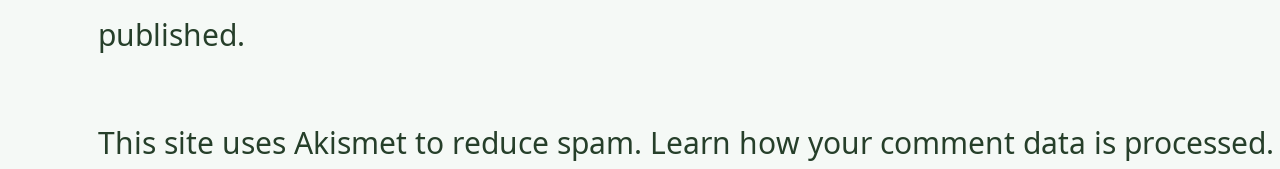published.


This site uses Akismet to reduce spam. Learn how your comment data is processed.